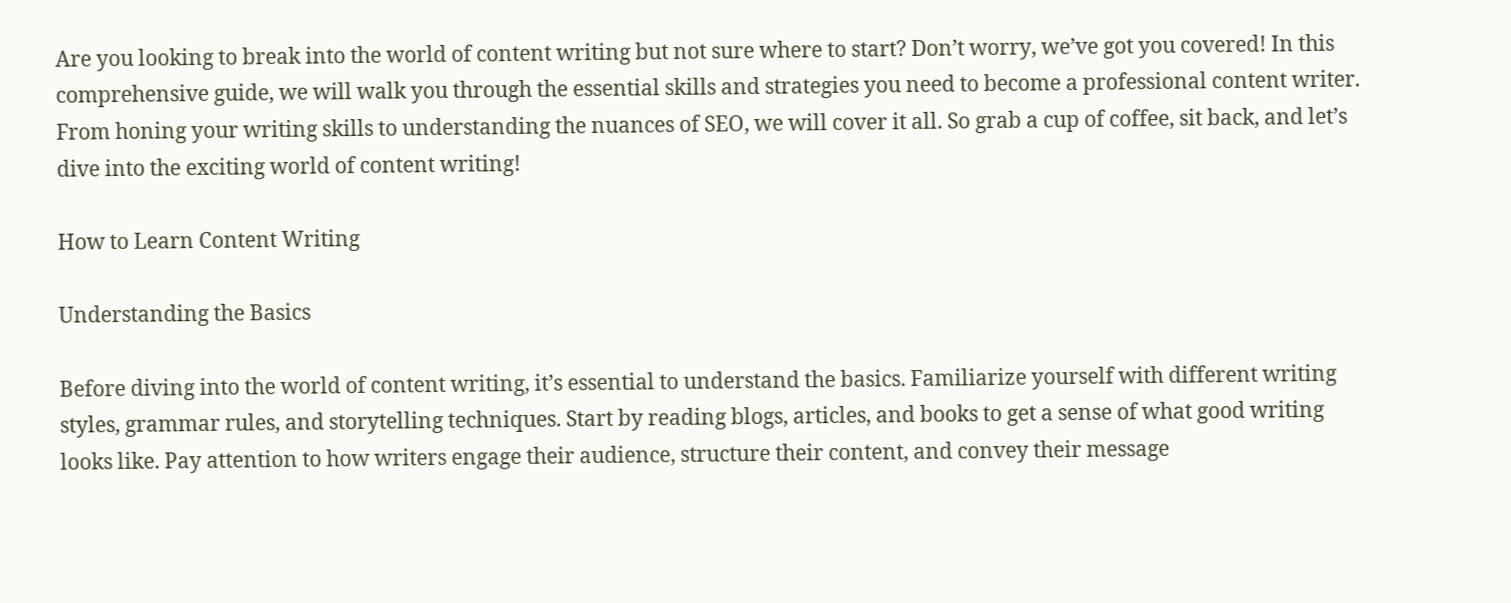Are you looking to break into the world of content writing but not sure where to start? Don’t worry, we’ve got you covered! In this comprehensive guide, we will walk you through the essential skills and strategies you need to become a professional content writer. From honing your writing skills to understanding the nuances of SEO, we will cover it all. So grab a cup of coffee, sit back, and let’s dive into the exciting world of content writing!

How to Learn Content Writing

Understanding the Basics

Before diving into the world of content writing, it’s essential to understand the basics. Familiarize yourself with different writing styles, grammar rules, and storytelling techniques. Start by reading blogs, articles, and books to get a sense of what good writing looks like. Pay attention to how writers engage their audience, structure their content, and convey their message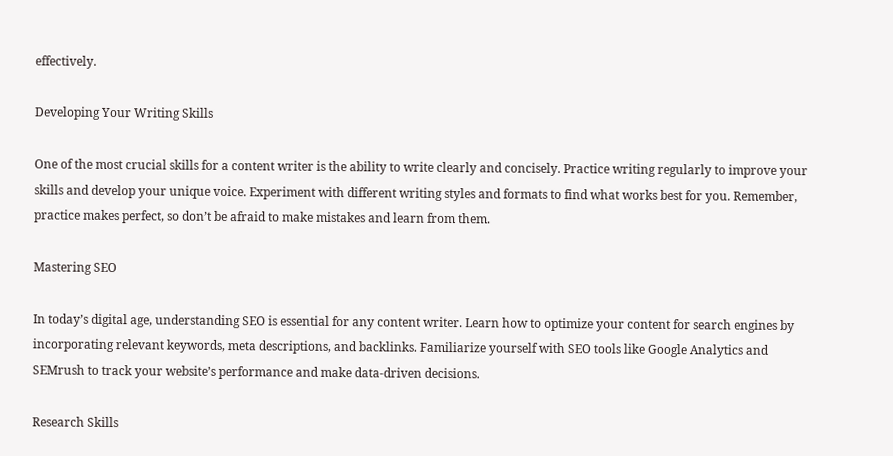effectively.

Developing Your Writing Skills

One of the most crucial skills for a content writer is the ability to write clearly and concisely. Practice writing regularly to improve your skills and develop your unique voice. Experiment with different writing styles and formats to find what works best for you. Remember, practice makes perfect, so don’t be afraid to make mistakes and learn from them.

Mastering SEO

In today’s digital age, understanding SEO is essential for any content writer. Learn how to optimize your content for search engines by incorporating relevant keywords, meta descriptions, and backlinks. Familiarize yourself with SEO tools like Google Analytics and SEMrush to track your website’s performance and make data-driven decisions.

Research Skills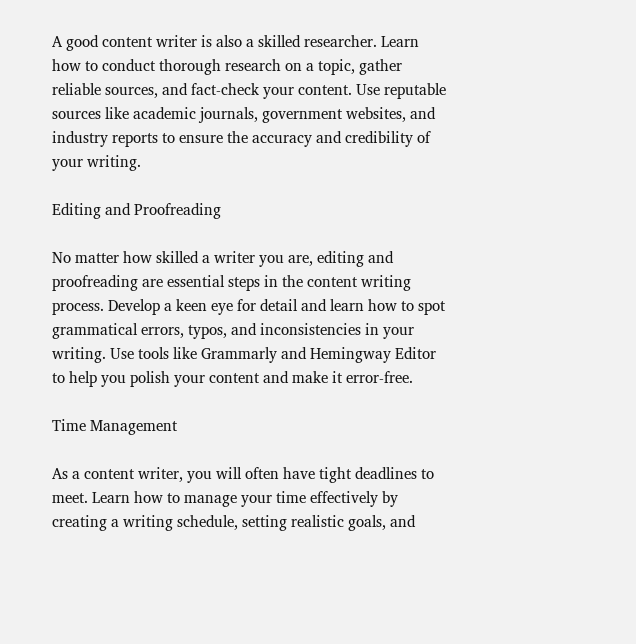A good content writer is also a skilled researcher. Learn how to conduct thorough research on a topic, gather reliable sources, and fact-check your content. Use reputable sources like academic journals, government websites, and industry reports to ensure the accuracy and credibility of your writing.

Editing and Proofreading

No matter how skilled a writer you are, editing and proofreading are essential steps in the content writing process. Develop a keen eye for detail and learn how to spot grammatical errors, typos, and inconsistencies in your writing. Use tools like Grammarly and Hemingway Editor to help you polish your content and make it error-free.

Time Management

As a content writer, you will often have tight deadlines to meet. Learn how to manage your time effectively by creating a writing schedule, setting realistic goals, and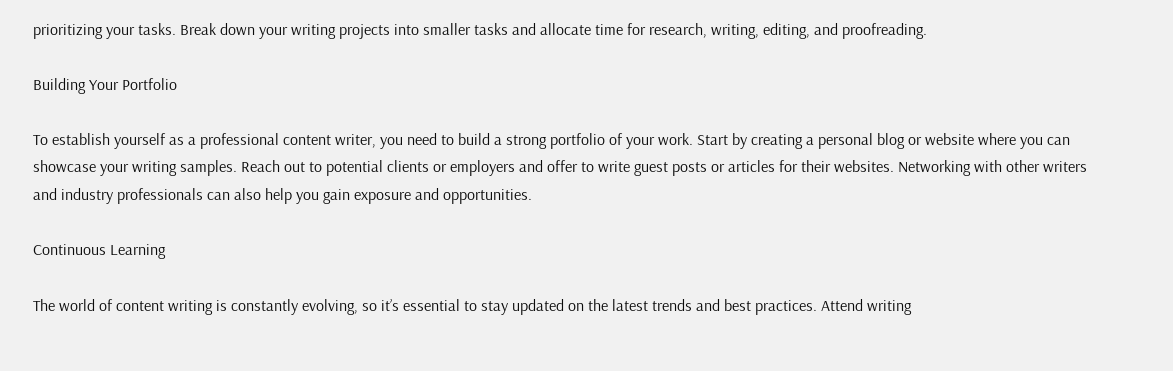prioritizing your tasks. Break down your writing projects into smaller tasks and allocate time for research, writing, editing, and proofreading.

Building Your Portfolio

To establish yourself as a professional content writer, you need to build a strong portfolio of your work. Start by creating a personal blog or website where you can showcase your writing samples. Reach out to potential clients or employers and offer to write guest posts or articles for their websites. Networking with other writers and industry professionals can also help you gain exposure and opportunities.

Continuous Learning

The world of content writing is constantly evolving, so it’s essential to stay updated on the latest trends and best practices. Attend writing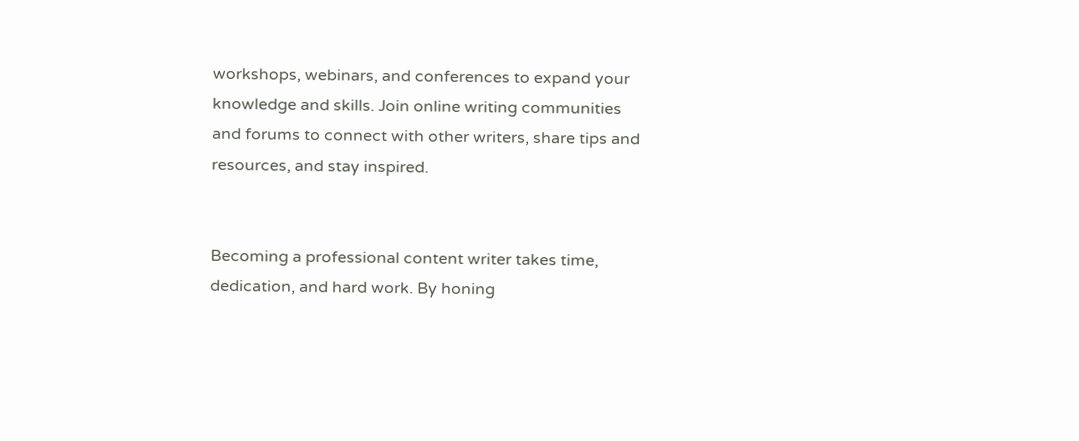workshops, webinars, and conferences to expand your knowledge and skills. Join online writing communities and forums to connect with other writers, share tips and resources, and stay inspired.


Becoming a professional content writer takes time, dedication, and hard work. By honing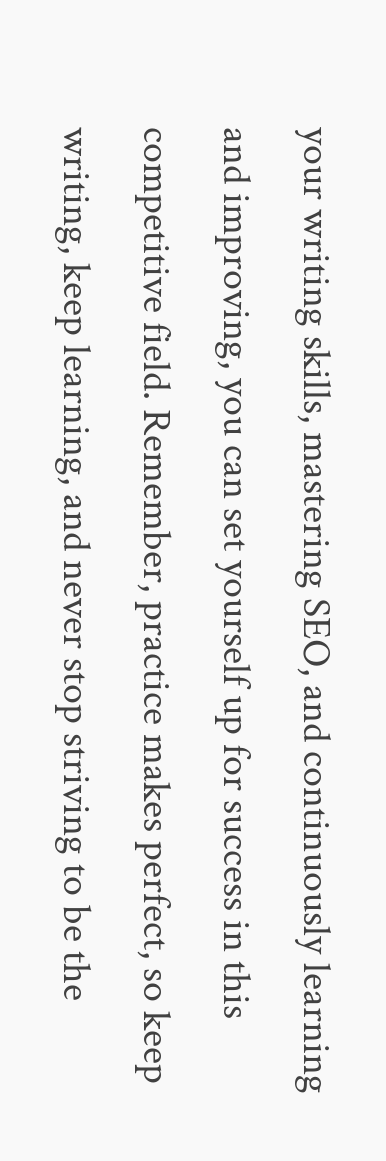your writing skills, mastering SEO, and continuously learning and improving, you can set yourself up for success in this competitive field. Remember, practice makes perfect, so keep writing, keep learning, and never stop striving to be the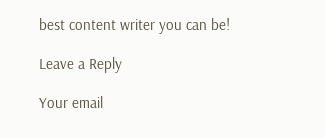best content writer you can be!

Leave a Reply

Your email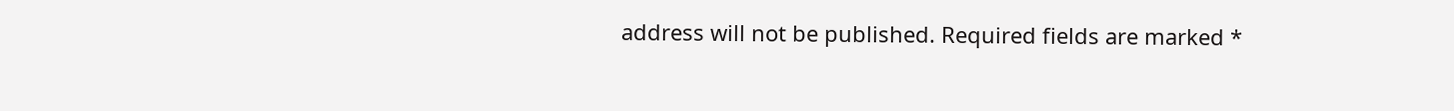address will not be published. Required fields are marked *